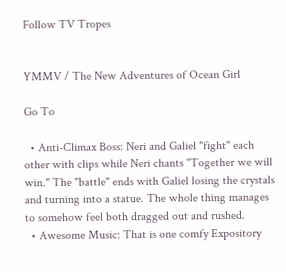Follow TV Tropes


YMMV / The New Adventures of Ocean Girl

Go To

  • Anti-Climax Boss: Neri and Galiel "fight" each other with clips while Neri chants "Together we will win." The "battle" ends with Galiel losing the crystals and turning into a statue. The whole thing manages to somehow feel both dragged out and rushed.
  • Awesome Music: That is one comfy Expository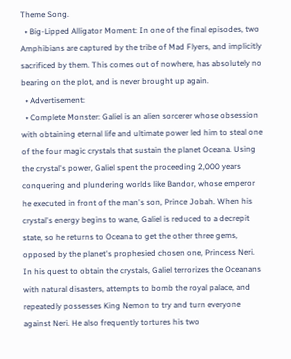Theme Song.
  • Big-Lipped Alligator Moment: In one of the final episodes, two Amphibians are captured by the tribe of Mad Flyers, and implicitly sacrificed by them. This comes out of nowhere, has absolutely no bearing on the plot, and is never brought up again.
  • Advertisement:
  • Complete Monster: Galiel is an alien sorcerer whose obsession with obtaining eternal life and ultimate power led him to steal one of the four magic crystals that sustain the planet Oceana. Using the crystal's power, Galiel spent the proceeding 2,000 years conquering and plundering worlds like Bandor, whose emperor he executed in front of the man's son, Prince Jobah. When his crystal's energy begins to wane, Galiel is reduced to a decrepit state, so he returns to Oceana to get the other three gems, opposed by the planet's prophesied chosen one, Princess Neri. In his quest to obtain the crystals, Galiel terrorizes the Oceanans with natural disasters, attempts to bomb the royal palace, and repeatedly possesses King Nemon to try and turn everyone against Neri. He also frequently tortures his two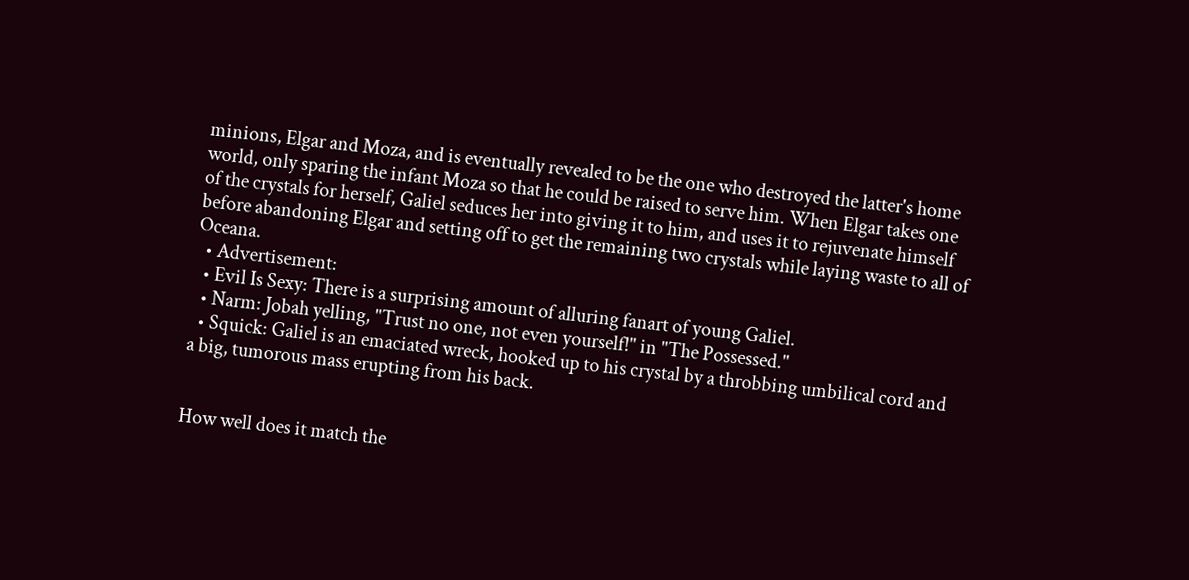minions, Elgar and Moza, and is eventually revealed to be the one who destroyed the latter's home world, only sparing the infant Moza so that he could be raised to serve him. When Elgar takes one of the crystals for herself, Galiel seduces her into giving it to him, and uses it to rejuvenate himself before abandoning Elgar and setting off to get the remaining two crystals while laying waste to all of Oceana.
  • Advertisement:
  • Evil Is Sexy: There is a surprising amount of alluring fanart of young Galiel.
  • Narm: Jobah yelling, "Trust no one, not even yourself!" in "The Possessed."
  • Squick: Galiel is an emaciated wreck, hooked up to his crystal by a throbbing umbilical cord and a big, tumorous mass erupting from his back.


How well does it match the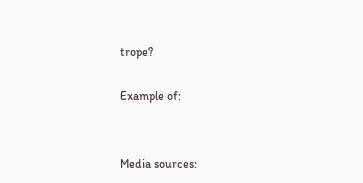trope?

Example of:


Media sources: